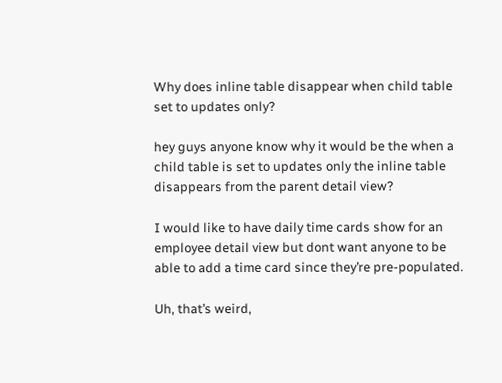Why does inline table disappear when child table set to updates only?

hey guys anyone know why it would be the when a child table is set to updates only the inline table disappears from the parent detail view?

I would like to have daily time cards show for an employee detail view but dont want anyone to be able to add a time card since they’re pre-populated.

Uh, that’s weird,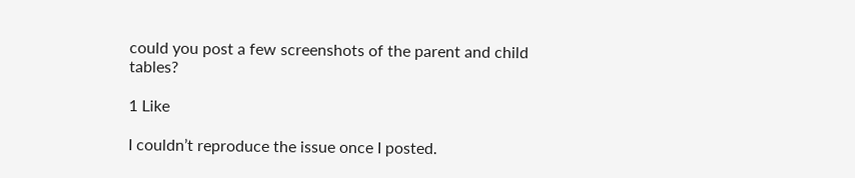could you post a few screenshots of the parent and child tables?

1 Like

I couldn’t reproduce the issue once I posted.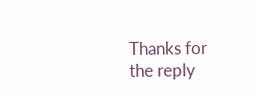Thanks for the reply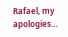Rafael, my apologies…